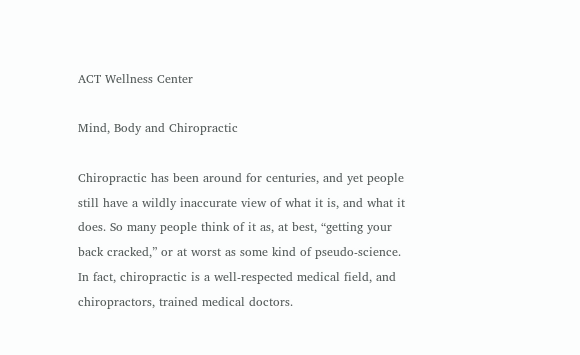ACT Wellness Center

Mind, Body and Chiropractic

Chiropractic has been around for centuries, and yet people still have a wildly inaccurate view of what it is, and what it does. So many people think of it as, at best, “getting your back cracked,” or at worst as some kind of pseudo-science. In fact, chiropractic is a well-respected medical field, and chiropractors, trained medical doctors.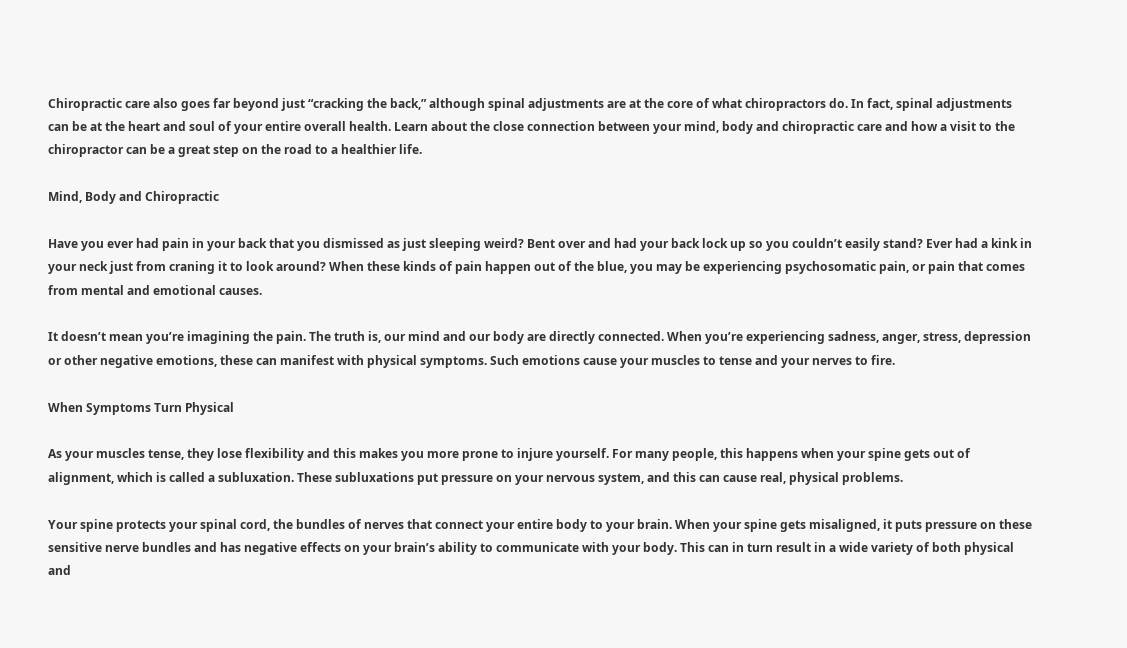Chiropractic care also goes far beyond just “cracking the back,” although spinal adjustments are at the core of what chiropractors do. In fact, spinal adjustments can be at the heart and soul of your entire overall health. Learn about the close connection between your mind, body and chiropractic care and how a visit to the chiropractor can be a great step on the road to a healthier life.

Mind, Body and Chiropractic

Have you ever had pain in your back that you dismissed as just sleeping weird? Bent over and had your back lock up so you couldn’t easily stand? Ever had a kink in your neck just from craning it to look around? When these kinds of pain happen out of the blue, you may be experiencing psychosomatic pain, or pain that comes from mental and emotional causes.

It doesn’t mean you’re imagining the pain. The truth is, our mind and our body are directly connected. When you’re experiencing sadness, anger, stress, depression or other negative emotions, these can manifest with physical symptoms. Such emotions cause your muscles to tense and your nerves to fire.

When Symptoms Turn Physical

As your muscles tense, they lose flexibility and this makes you more prone to injure yourself. For many people, this happens when your spine gets out of alignment, which is called a subluxation. These subluxations put pressure on your nervous system, and this can cause real, physical problems.

Your spine protects your spinal cord, the bundles of nerves that connect your entire body to your brain. When your spine gets misaligned, it puts pressure on these sensitive nerve bundles and has negative effects on your brain’s ability to communicate with your body. This can in turn result in a wide variety of both physical and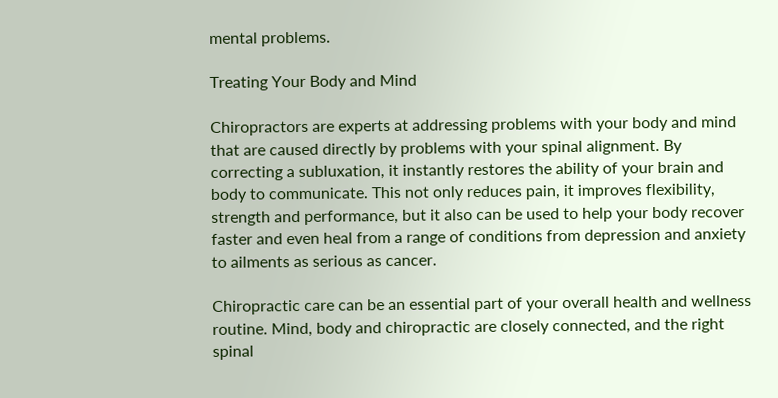mental problems.

Treating Your Body and Mind

Chiropractors are experts at addressing problems with your body and mind that are caused directly by problems with your spinal alignment. By correcting a subluxation, it instantly restores the ability of your brain and body to communicate. This not only reduces pain, it improves flexibility, strength and performance, but it also can be used to help your body recover faster and even heal from a range of conditions from depression and anxiety to ailments as serious as cancer.

Chiropractic care can be an essential part of your overall health and wellness routine. Mind, body and chiropractic are closely connected, and the right spinal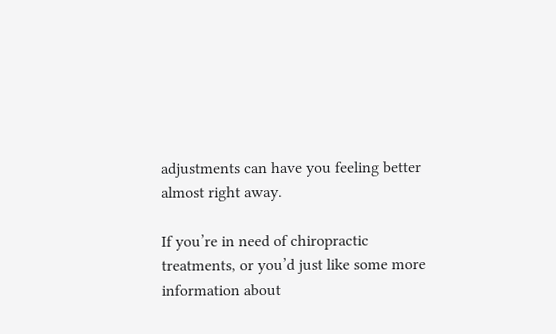adjustments can have you feeling better almost right away.

If you’re in need of chiropractic treatments, or you’d just like some more information about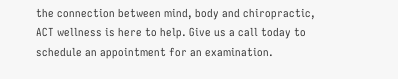the connection between mind, body and chiropractic, ACT wellness is here to help. Give us a call today to schedule an appointment for an examination.